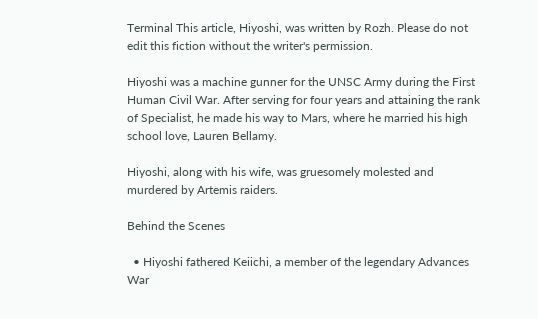Terminal This article, Hiyoshi, was written by Rozh. Please do not edit this fiction without the writer's permission.

Hiyoshi was a machine gunner for the UNSC Army during the First Human Civil War. After serving for four years and attaining the rank of Specialist, he made his way to Mars, where he married his high school love, Lauren Bellamy.

Hiyoshi, along with his wife, was gruesomely molested and murdered by Artemis raiders.

Behind the Scenes

  • Hiyoshi fathered Keiichi, a member of the legendary Advances War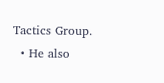Tactics Group.
  • He also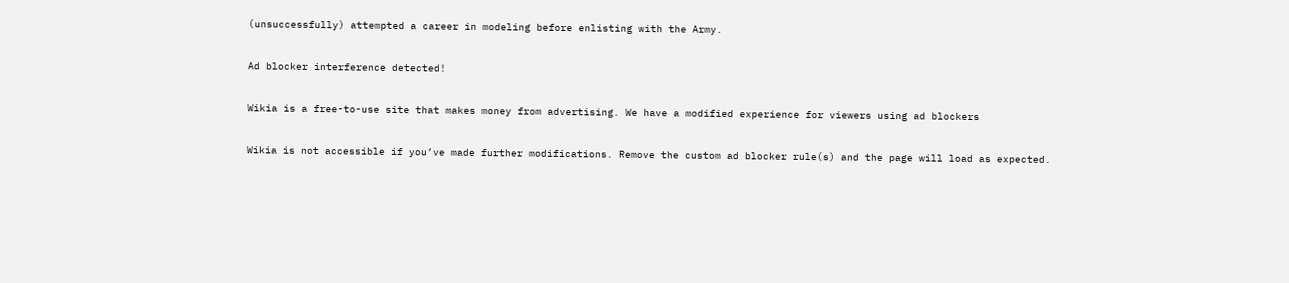(unsuccessfully) attempted a career in modeling before enlisting with the Army.

Ad blocker interference detected!

Wikia is a free-to-use site that makes money from advertising. We have a modified experience for viewers using ad blockers

Wikia is not accessible if you’ve made further modifications. Remove the custom ad blocker rule(s) and the page will load as expected.